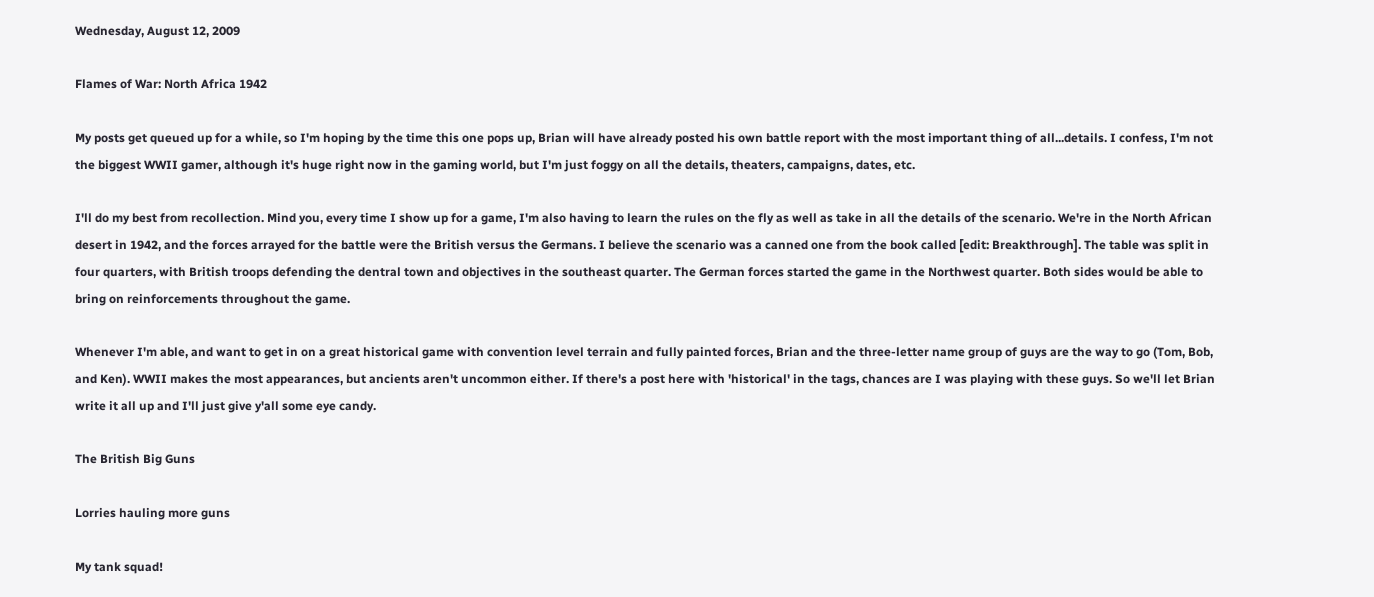Wednesday, August 12, 2009

Flames of War: North Africa 1942

My posts get queued up for a while, so I'm hoping by the time this one pops up, Brian will have already posted his own battle report with the most important thing of all...details. I confess, I'm not the biggest WWII gamer, although it's huge right now in the gaming world, but I'm just foggy on all the details, theaters, campaigns, dates, etc.

I'll do my best from recollection. Mind you, every time I show up for a game, I'm also having to learn the rules on the fly as well as take in all the details of the scenario. We're in the North African desert in 1942, and the forces arrayed for the battle were the British versus the Germans. I believe the scenario was a canned one from the book called [edit: Breakthrough]. The table was split in four quarters, with British troops defending the dentral town and objectives in the southeast quarter. The German forces started the game in the Northwest quarter. Both sides would be able to bring on reinforcements throughout the game.

Whenever I'm able, and want to get in on a great historical game with convention level terrain and fully painted forces, Brian and the three-letter name group of guys are the way to go (Tom, Bob, and Ken). WWII makes the most appearances, but ancients aren't uncommon either. If there's a post here with 'historical' in the tags, chances are I was playing with these guys. So we'll let Brian write it all up and I'll just give y'all some eye candy.

The British Big Guns

Lorries hauling more guns

My tank squad!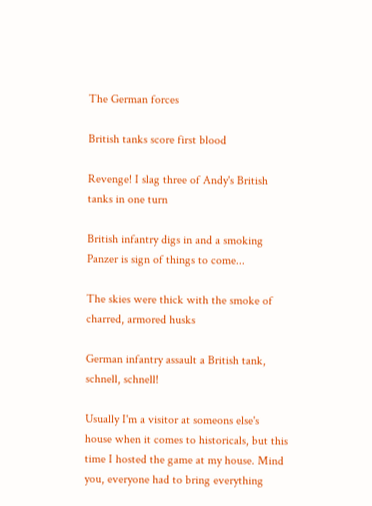The German forces

British tanks score first blood

Revenge! I slag three of Andy's British tanks in one turn

British infantry digs in and a smoking Panzer is sign of things to come...

The skies were thick with the smoke of charred, armored husks

German infantry assault a British tank, schnell, schnell!

Usually I'm a visitor at someons else's house when it comes to historicals, but this time I hosted the game at my house. Mind you, everyone had to bring everything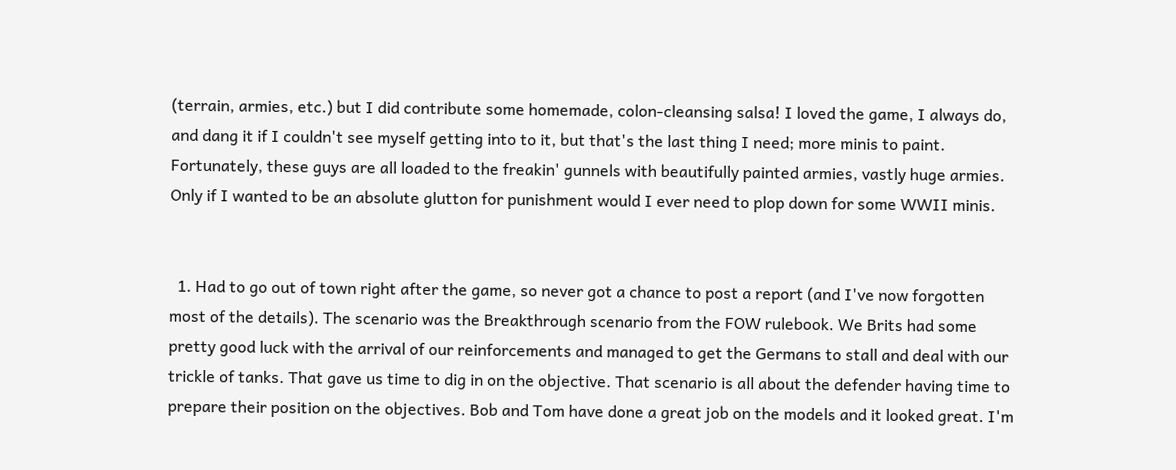(terrain, armies, etc.) but I did contribute some homemade, colon-cleansing salsa! I loved the game, I always do, and dang it if I couldn't see myself getting into to it, but that's the last thing I need; more minis to paint. Fortunately, these guys are all loaded to the freakin' gunnels with beautifully painted armies, vastly huge armies. Only if I wanted to be an absolute glutton for punishment would I ever need to plop down for some WWII minis.


  1. Had to go out of town right after the game, so never got a chance to post a report (and I've now forgotten most of the details). The scenario was the Breakthrough scenario from the FOW rulebook. We Brits had some pretty good luck with the arrival of our reinforcements and managed to get the Germans to stall and deal with our trickle of tanks. That gave us time to dig in on the objective. That scenario is all about the defender having time to prepare their position on the objectives. Bob and Tom have done a great job on the models and it looked great. I'm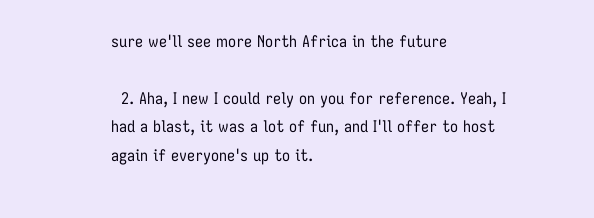sure we'll see more North Africa in the future

  2. Aha, I new I could rely on you for reference. Yeah, I had a blast, it was a lot of fun, and I'll offer to host again if everyone's up to it.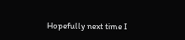Hopefully next time I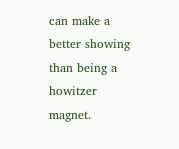can make a better showing than being a howitzer magnet.